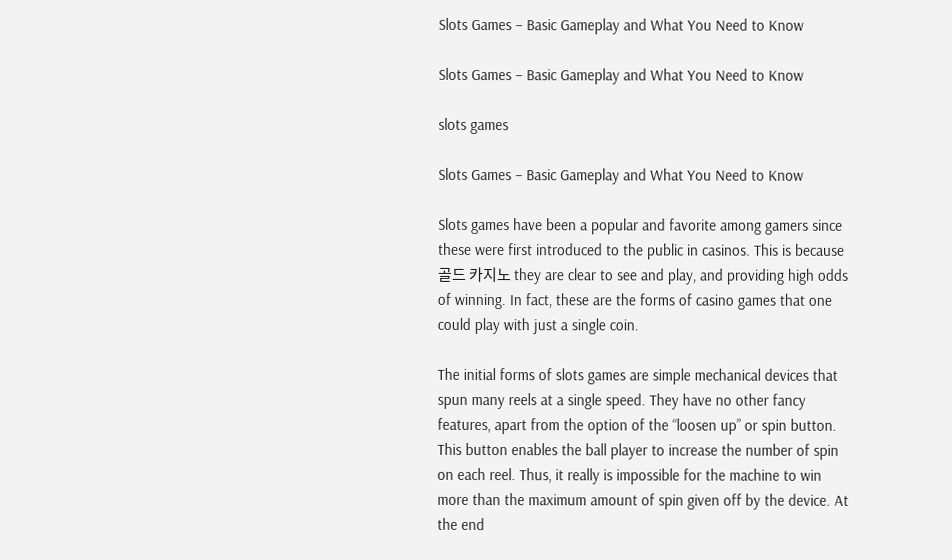Slots Games – Basic Gameplay and What You Need to Know

Slots Games – Basic Gameplay and What You Need to Know

slots games

Slots Games – Basic Gameplay and What You Need to Know

Slots games have been a popular and favorite among gamers since these were first introduced to the public in casinos. This is because 골드 카지노 they are clear to see and play, and providing high odds of winning. In fact, these are the forms of casino games that one could play with just a single coin.

The initial forms of slots games are simple mechanical devices that spun many reels at a single speed. They have no other fancy features, apart from the option of the “loosen up” or spin button. This button enables the ball player to increase the number of spin on each reel. Thus, it really is impossible for the machine to win more than the maximum amount of spin given off by the device. At the end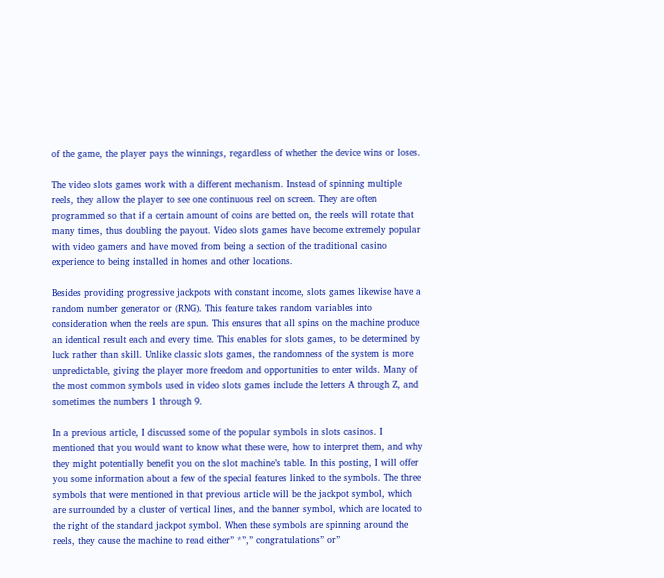of the game, the player pays the winnings, regardless of whether the device wins or loses.

The video slots games work with a different mechanism. Instead of spinning multiple reels, they allow the player to see one continuous reel on screen. They are often programmed so that if a certain amount of coins are betted on, the reels will rotate that many times, thus doubling the payout. Video slots games have become extremely popular with video gamers and have moved from being a section of the traditional casino experience to being installed in homes and other locations.

Besides providing progressive jackpots with constant income, slots games likewise have a random number generator or (RNG). This feature takes random variables into consideration when the reels are spun. This ensures that all spins on the machine produce an identical result each and every time. This enables for slots games, to be determined by luck rather than skill. Unlike classic slots games, the randomness of the system is more unpredictable, giving the player more freedom and opportunities to enter wilds. Many of the most common symbols used in video slots games include the letters A through Z, and sometimes the numbers 1 through 9.

In a previous article, I discussed some of the popular symbols in slots casinos. I mentioned that you would want to know what these were, how to interpret them, and why they might potentially benefit you on the slot machine’s table. In this posting, I will offer you some information about a few of the special features linked to the symbols. The three symbols that were mentioned in that previous article will be the jackpot symbol, which are surrounded by a cluster of vertical lines, and the banner symbol, which are located to the right of the standard jackpot symbol. When these symbols are spinning around the reels, they cause the machine to read either” *”,” congratulations” or”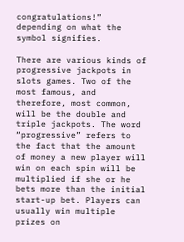congratulations!” depending on what the symbol signifies.

There are various kinds of progressive jackpots in slots games. Two of the most famous, and therefore, most common, will be the double and triple jackpots. The word “progressive” refers to the fact that the amount of money a new player will win on each spin will be multiplied if she or he bets more than the initial start-up bet. Players can usually win multiple prizes on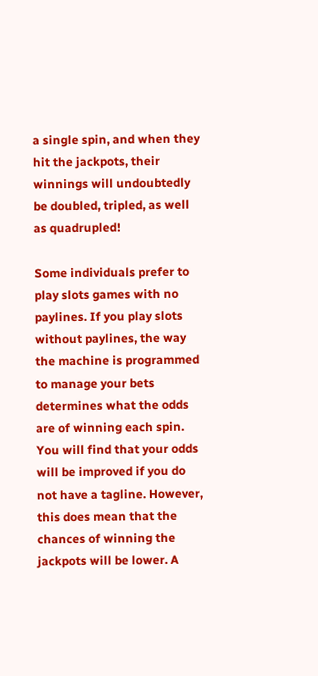a single spin, and when they hit the jackpots, their winnings will undoubtedly be doubled, tripled, as well as quadrupled!

Some individuals prefer to play slots games with no paylines. If you play slots without paylines, the way the machine is programmed to manage your bets determines what the odds are of winning each spin. You will find that your odds will be improved if you do not have a tagline. However, this does mean that the chances of winning the jackpots will be lower. A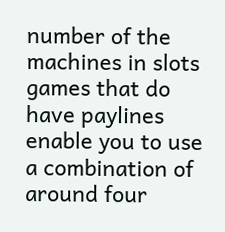number of the machines in slots games that do have paylines enable you to use a combination of around four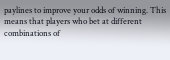paylines to improve your odds of winning. This means that players who bet at different combinations of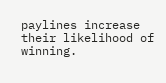paylines increase their likelihood of winning.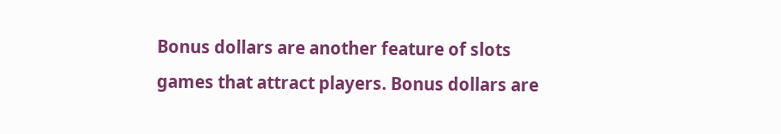Bonus dollars are another feature of slots games that attract players. Bonus dollars are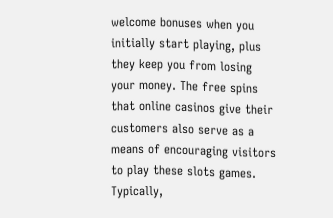welcome bonuses when you initially start playing, plus they keep you from losing your money. The free spins that online casinos give their customers also serve as a means of encouraging visitors to play these slots games. Typically,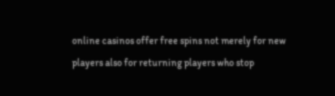online casinos offer free spins not merely for new players also for returning players who stop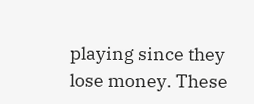playing since they lose money. These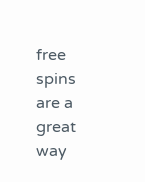free spins are a great way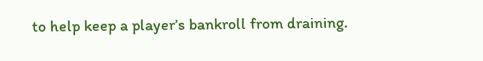to help keep a player’s bankroll from draining.